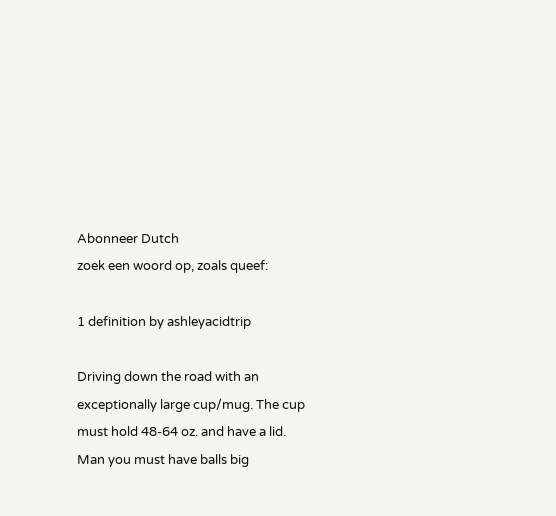Abonneer Dutch
zoek een woord op, zoals queef:

1 definition by ashleyacidtrip

Driving down the road with an exceptionally large cup/mug. The cup must hold 48-64 oz. and have a lid.
Man you must have balls big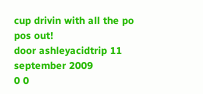cup drivin with all the po pos out!
door ashleyacidtrip 11 september 2009
0 0